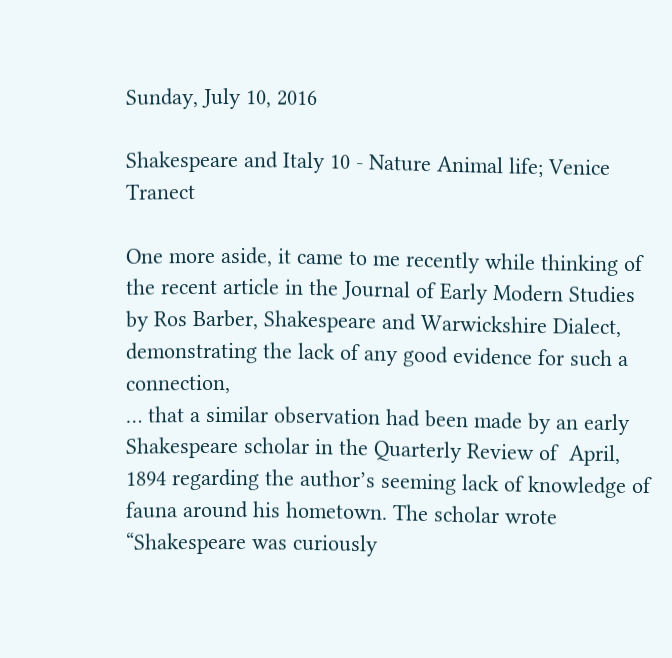Sunday, July 10, 2016

Shakespeare and Italy 10 - Nature Animal life; Venice Tranect

One more aside, it came to me recently while thinking of the recent article in the Journal of Early Modern Studies by Ros Barber, Shakespeare and Warwickshire Dialect, demonstrating the lack of any good evidence for such a connection,
… that a similar observation had been made by an early Shakespeare scholar in the Quarterly Review of  April, 1894 regarding the author’s seeming lack of knowledge of fauna around his hometown. The scholar wrote “Shakespeare was curiously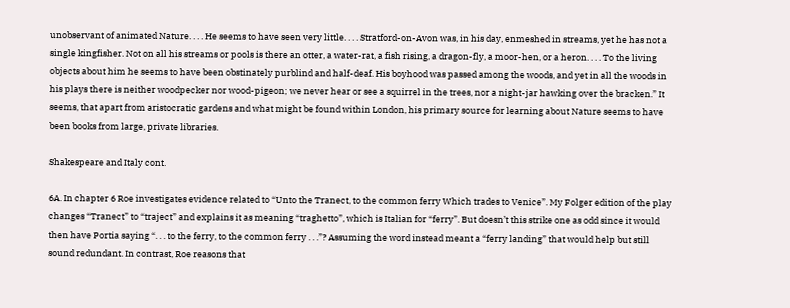unobservant of animated Nature. . . . He seems to have seen very little. . . . Stratford-on-Avon was, in his day, enmeshed in streams, yet he has not a single kingfisher. Not on all his streams or pools is there an otter, a water-rat, a fish rising, a dragon-fly, a moor-hen, or a heron. . . . To the living objects about him he seems to have been obstinately purblind and half-deaf. His boyhood was passed among the woods, and yet in all the woods in his plays there is neither woodpecker nor wood-pigeon; we never hear or see a squirrel in the trees, nor a night-jar hawking over the bracken.” It seems, that apart from aristocratic gardens and what might be found within London, his primary source for learning about Nature seems to have been books from large, private libraries.

Shakespeare and Italy cont.

6A. In chapter 6 Roe investigates evidence related to “Unto the Tranect, to the common ferry Which trades to Venice”. My Folger edition of the play changes “Tranect” to “traject” and explains it as meaning “traghetto”, which is Italian for “ferry”. But doesn’t this strike one as odd since it would then have Portia saying “. . . to the ferry, to the common ferry . . .”? Assuming the word instead meant a “ferry landing” that would help but still sound redundant. In contrast, Roe reasons that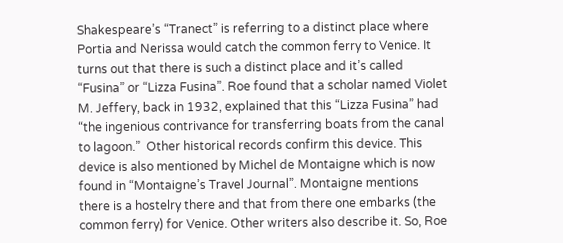Shakespeare’s “Tranect” is referring to a distinct place where Portia and Nerissa would catch the common ferry to Venice. It turns out that there is such a distinct place and it’s called “Fusina” or “Lizza Fusina”. Roe found that a scholar named Violet M. Jeffery, back in 1932, explained that this “Lizza Fusina” had “the ingenious contrivance for transferring boats from the canal to lagoon.”  Other historical records confirm this device. This device is also mentioned by Michel de Montaigne which is now found in “Montaigne’s Travel Journal”. Montaigne mentions there is a hostelry there and that from there one embarks (the common ferry) for Venice. Other writers also describe it. So, Roe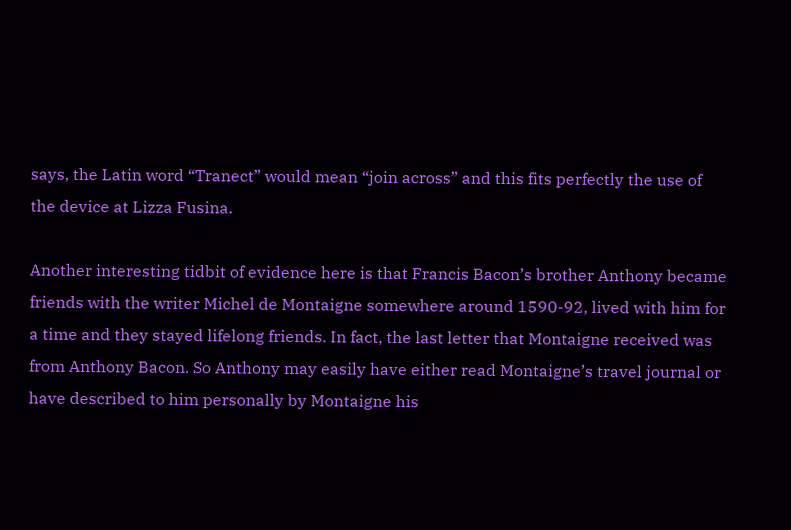says, the Latin word “Tranect” would mean “join across” and this fits perfectly the use of the device at Lizza Fusina.

Another interesting tidbit of evidence here is that Francis Bacon’s brother Anthony became friends with the writer Michel de Montaigne somewhere around 1590-92, lived with him for a time and they stayed lifelong friends. In fact, the last letter that Montaigne received was from Anthony Bacon. So Anthony may easily have either read Montaigne’s travel journal or have described to him personally by Montaigne his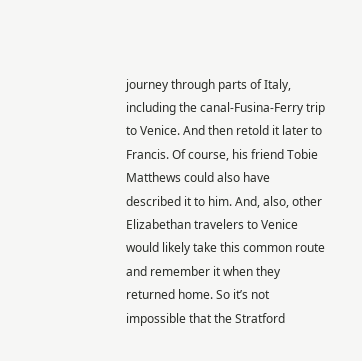journey through parts of Italy, including the canal-Fusina-Ferry trip to Venice. And then retold it later to Francis. Of course, his friend Tobie Matthews could also have described it to him. And, also, other Elizabethan travelers to Venice would likely take this common route and remember it when they returned home. So it’s not impossible that the Stratford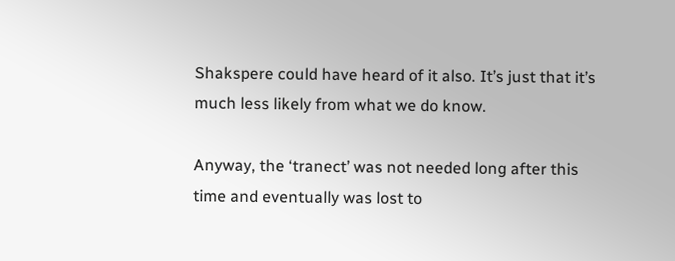Shakspere could have heard of it also. It’s just that it’s much less likely from what we do know.

Anyway, the ‘tranect’ was not needed long after this time and eventually was lost to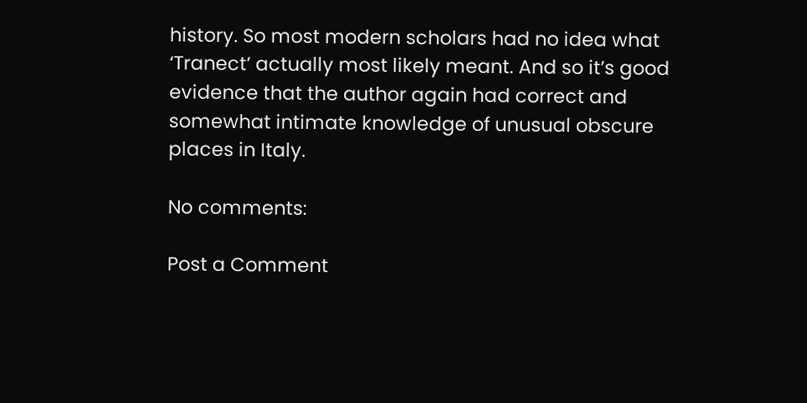history. So most modern scholars had no idea what ‘Tranect’ actually most likely meant. And so it’s good evidence that the author again had correct and somewhat intimate knowledge of unusual obscure places in Italy.

No comments:

Post a Comment